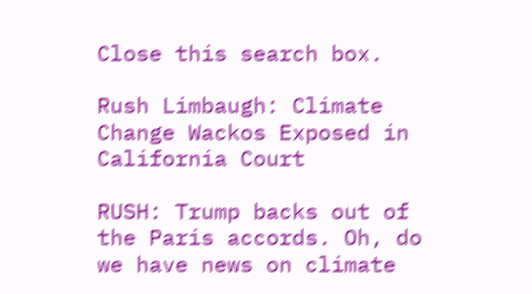Close this search box.

Rush Limbaugh: Climate Change Wackos Exposed in California Court

RUSH: Trump backs out of the Paris accords. Oh, do we have news on climate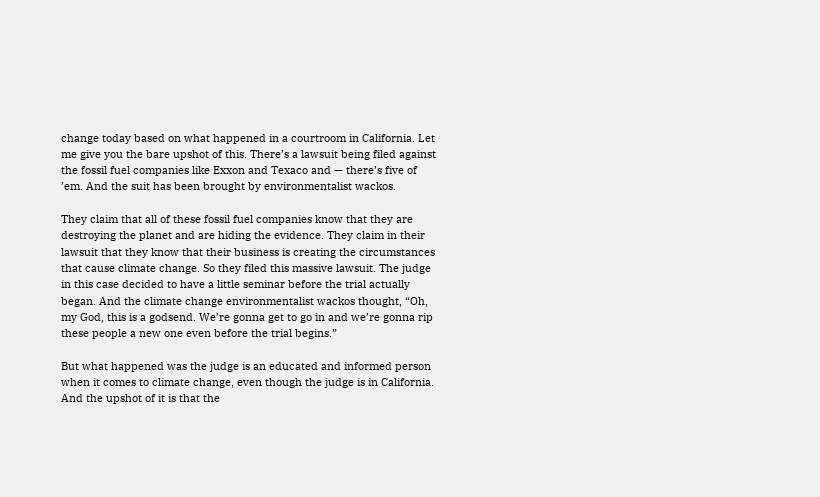change today based on what happened in a courtroom in California. Let me give you the bare upshot of this. There’s a lawsuit being filed against the fossil fuel companies like Exxon and Texaco and — there’s five of ’em. And the suit has been brought by environmentalist wackos.

They claim that all of these fossil fuel companies know that they are destroying the planet and are hiding the evidence. They claim in their lawsuit that they know that their business is creating the circumstances that cause climate change. So they filed this massive lawsuit. The judge in this case decided to have a little seminar before the trial actually began. And the climate change environmentalist wackos thought, “Oh, my God, this is a godsend. We’re gonna get to go in and we’re gonna rip these people a new one even before the trial begins.”

But what happened was the judge is an educated and informed person when it comes to climate change, even though the judge is in California. And the upshot of it is that the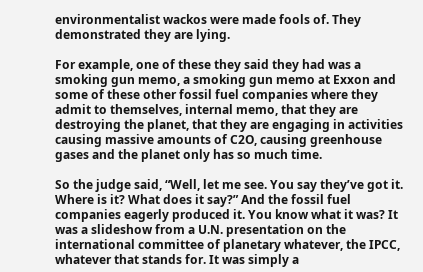environmentalist wackos were made fools of. They demonstrated they are lying.

For example, one of these they said they had was a smoking gun memo, a smoking gun memo at Exxon and some of these other fossil fuel companies where they admit to themselves, internal memo, that they are destroying the planet, that they are engaging in activities causing massive amounts of C2O, causing greenhouse gases and the planet only has so much time.

So the judge said, “Well, let me see. You say they’ve got it. Where is it? What does it say?” And the fossil fuel companies eagerly produced it. You know what it was? It was a slideshow from a U.N. presentation on the international committee of planetary whatever, the IPCC, whatever that stands for. It was simply a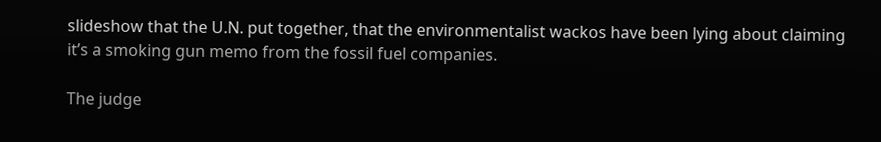slideshow that the U.N. put together, that the environmentalist wackos have been lying about claiming it’s a smoking gun memo from the fossil fuel companies.

The judge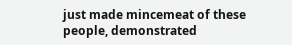just made mincemeat of these people, demonstrated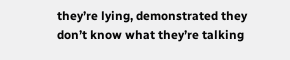they’re lying, demonstrated they don’t know what they’re talking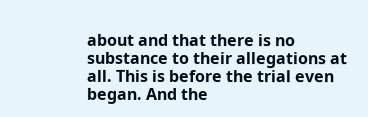about and that there is no substance to their allegations at all. This is before the trial even began. And the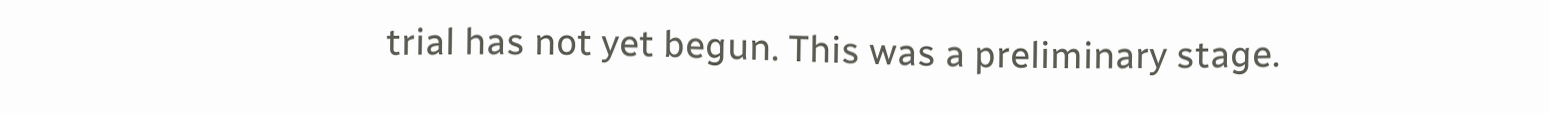trial has not yet begun. This was a preliminary stage.